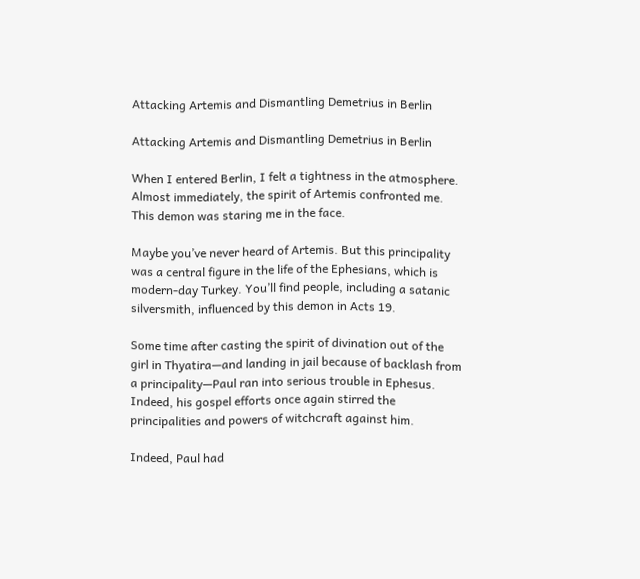Attacking Artemis and Dismantling Demetrius in Berlin

Attacking Artemis and Dismantling Demetrius in Berlin

When I entered Berlin, I felt a tightness in the atmosphere. Almost immediately, the spirit of Artemis confronted me. This demon was staring me in the face.

Maybe you’ve never heard of Artemis. But this principality was a central figure in the life of the Ephesians, which is modern-day Turkey. You’ll find people, including a satanic silversmith, influenced by this demon in Acts 19.

Some time after casting the spirit of divination out of the girl in Thyatira—and landing in jail because of backlash from a principality—Paul ran into serious trouble in Ephesus. Indeed, his gospel efforts once again stirred the principalities and powers of witchcraft against him.

Indeed, Paul had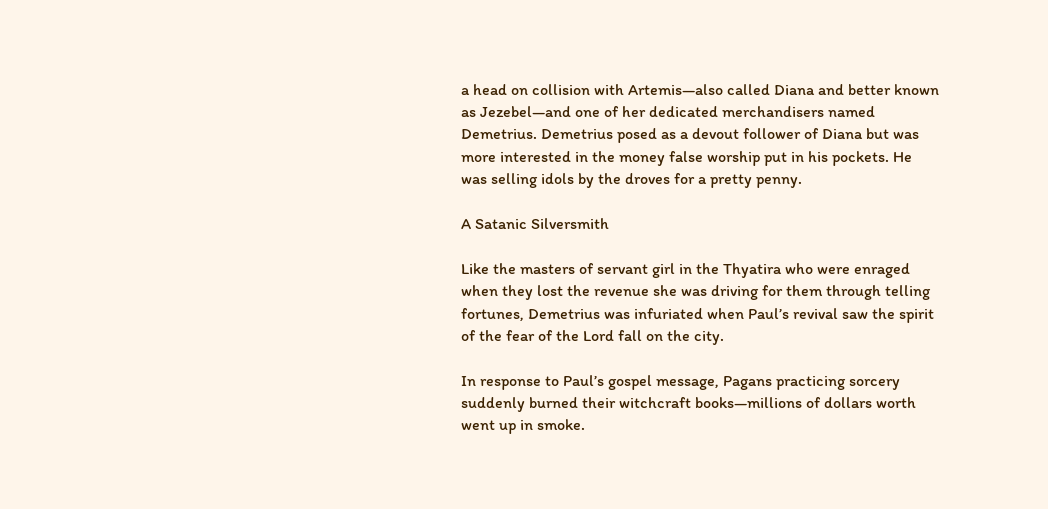a head on collision with Artemis—also called Diana and better known as Jezebel—and one of her dedicated merchandisers named Demetrius. Demetrius posed as a devout follower of Diana but was more interested in the money false worship put in his pockets. He was selling idols by the droves for a pretty penny.

A Satanic Silversmith

Like the masters of servant girl in the Thyatira who were enraged when they lost the revenue she was driving for them through telling fortunes, Demetrius was infuriated when Paul’s revival saw the spirit of the fear of the Lord fall on the city.

In response to Paul’s gospel message, Pagans practicing sorcery suddenly burned their witchcraft books—millions of dollars worth went up in smoke.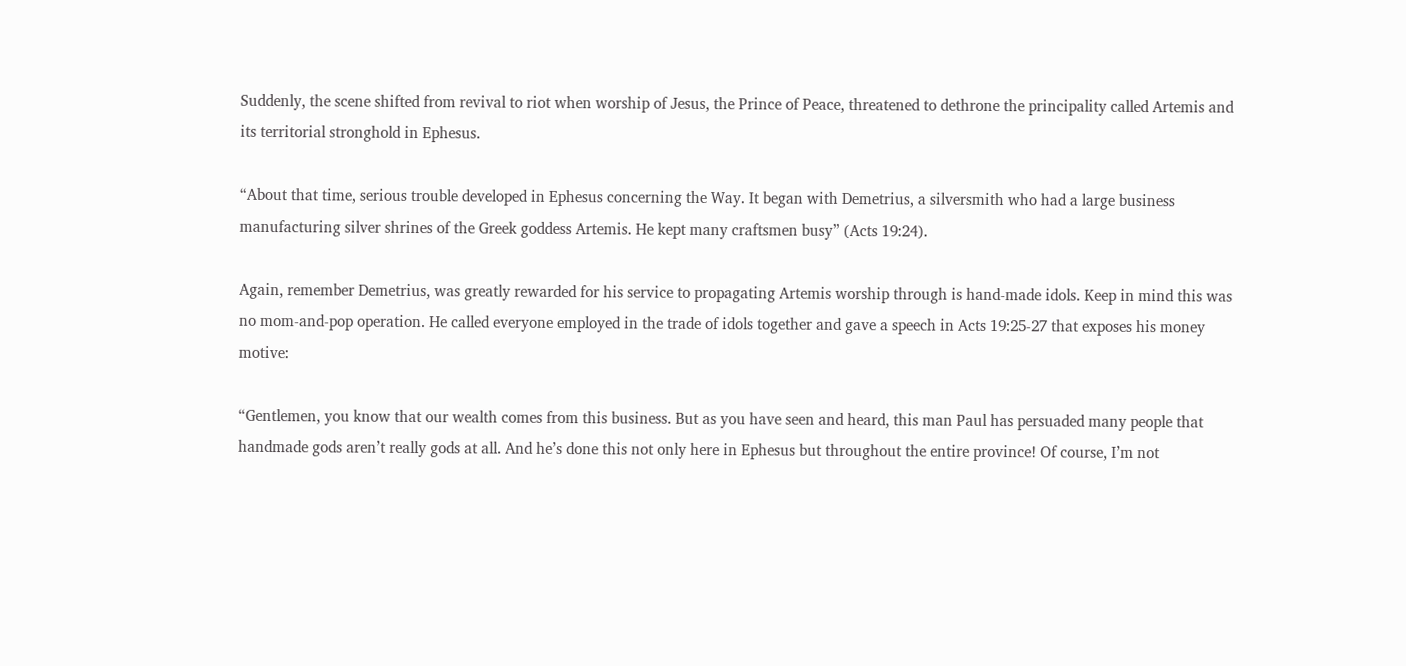Suddenly, the scene shifted from revival to riot when worship of Jesus, the Prince of Peace, threatened to dethrone the principality called Artemis and its territorial stronghold in Ephesus.

“About that time, serious trouble developed in Ephesus concerning the Way. It began with Demetrius, a silversmith who had a large business manufacturing silver shrines of the Greek goddess Artemis. He kept many craftsmen busy” (Acts 19:24).

Again, remember Demetrius, was greatly rewarded for his service to propagating Artemis worship through is hand-made idols. Keep in mind this was no mom-and-pop operation. He called everyone employed in the trade of idols together and gave a speech in Acts 19:25-27 that exposes his money motive:

“Gentlemen, you know that our wealth comes from this business. But as you have seen and heard, this man Paul has persuaded many people that handmade gods aren’t really gods at all. And he’s done this not only here in Ephesus but throughout the entire province! Of course, I’m not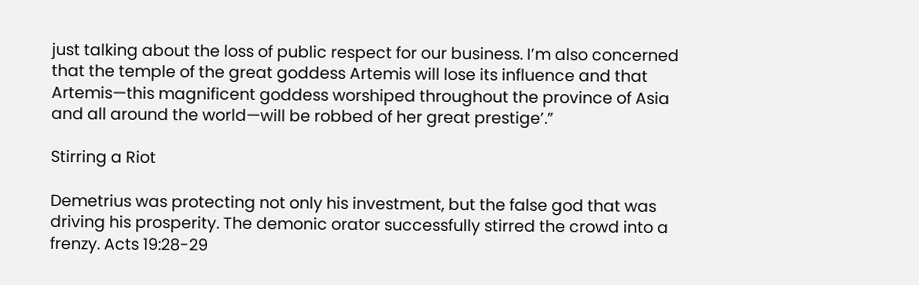just talking about the loss of public respect for our business. I’m also concerned that the temple of the great goddess Artemis will lose its influence and that Artemis—this magnificent goddess worshiped throughout the province of Asia and all around the world—will be robbed of her great prestige’.”

Stirring a Riot

Demetrius was protecting not only his investment, but the false god that was driving his prosperity. The demonic orator successfully stirred the crowd into a frenzy. Acts 19:28-29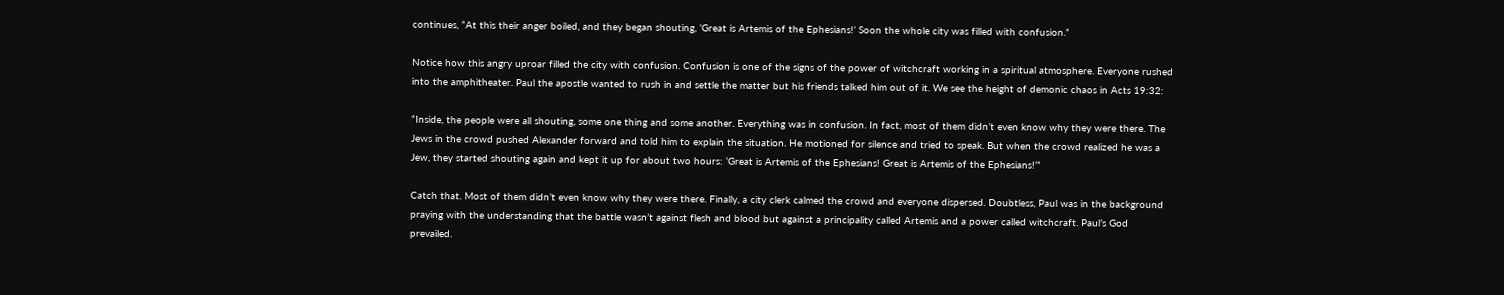continues, “At this their anger boiled, and they began shouting, ‘Great is Artemis of the Ephesians!’ Soon the whole city was filled with confusion.”

Notice how this angry uproar filled the city with confusion. Confusion is one of the signs of the power of witchcraft working in a spiritual atmosphere. Everyone rushed into the amphitheater. Paul the apostle wanted to rush in and settle the matter but his friends talked him out of it. We see the height of demonic chaos in Acts 19:32:

“Inside, the people were all shouting, some one thing and some another. Everything was in confusion. In fact, most of them didn’t even know why they were there. The Jews in the crowd pushed Alexander forward and told him to explain the situation. He motioned for silence and tried to speak. But when the crowd realized he was a Jew, they started shouting again and kept it up for about two hours: ‘Great is Artemis of the Ephesians! Great is Artemis of the Ephesians!’”

Catch that. Most of them didn’t even know why they were there. Finally, a city clerk calmed the crowd and everyone dispersed. Doubtless, Paul was in the background praying with the understanding that the battle wasn’t against flesh and blood but against a principality called Artemis and a power called witchcraft. Paul’s God prevailed.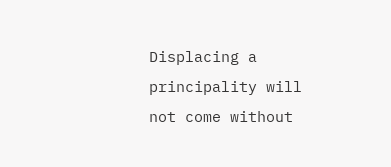Displacing a principality will not come without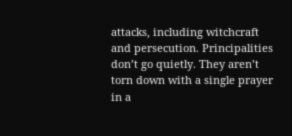attacks, including witchcraft and persecution. Principalities don’t go quietly. They aren’t torn down with a single prayer in a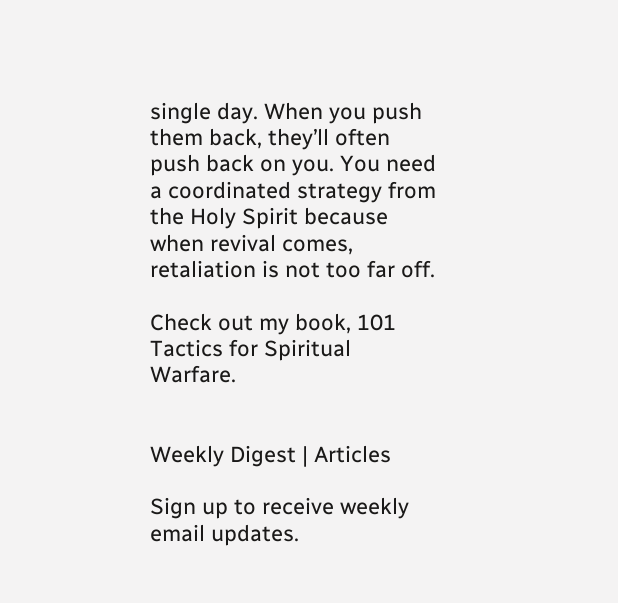single day. When you push them back, they’ll often push back on you. You need a coordinated strategy from the Holy Spirit because when revival comes, retaliation is not too far off.

Check out my book, 101 Tactics for Spiritual Warfare.


Weekly Digest | Articles

Sign up to receive weekly email updates.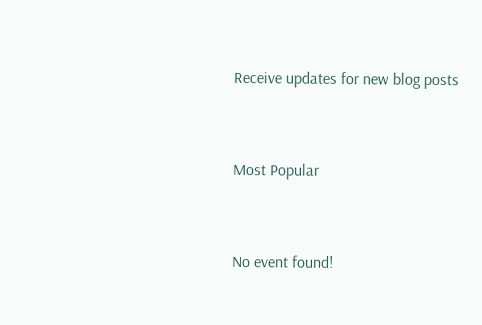Receive updates for new blog posts


Most Popular


No event found!